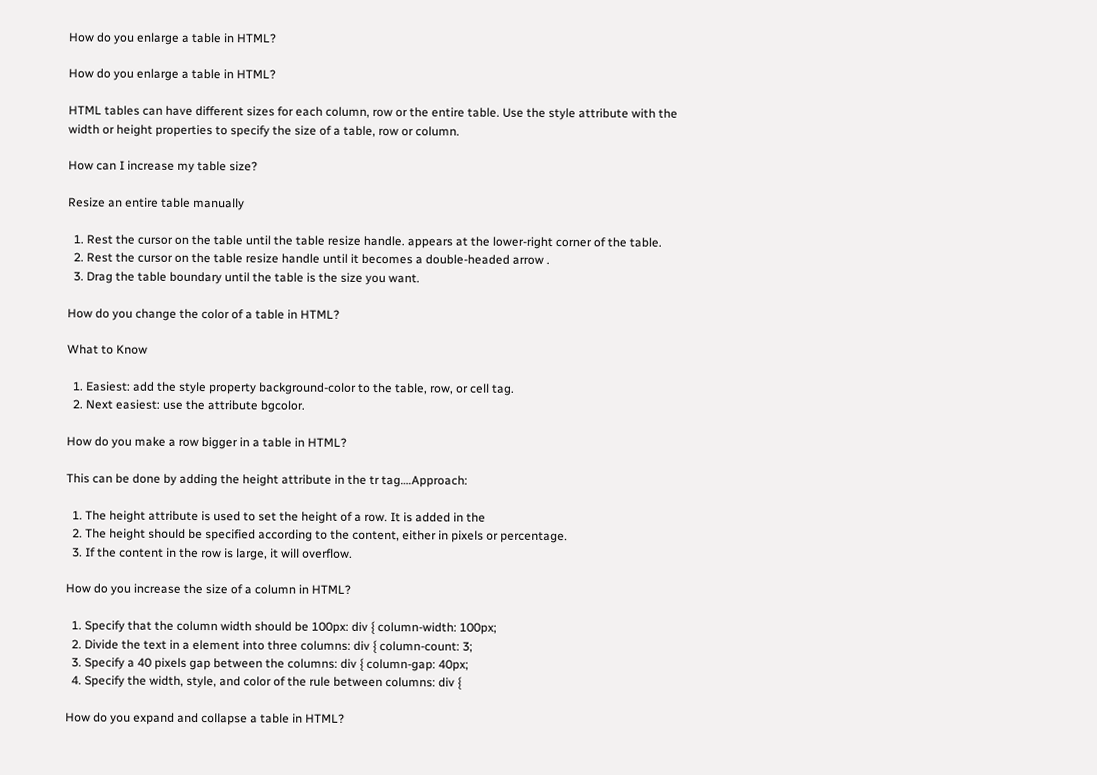How do you enlarge a table in HTML?

How do you enlarge a table in HTML?

HTML tables can have different sizes for each column, row or the entire table. Use the style attribute with the width or height properties to specify the size of a table, row or column.

How can I increase my table size?

Resize an entire table manually

  1. Rest the cursor on the table until the table resize handle. appears at the lower-right corner of the table.
  2. Rest the cursor on the table resize handle until it becomes a double-headed arrow .
  3. Drag the table boundary until the table is the size you want.

How do you change the color of a table in HTML?

What to Know

  1. Easiest: add the style property background-color to the table, row, or cell tag.
  2. Next easiest: use the attribute bgcolor.

How do you make a row bigger in a table in HTML?

This can be done by adding the height attribute in the tr tag….Approach:

  1. The height attribute is used to set the height of a row. It is added in the
  2. The height should be specified according to the content, either in pixels or percentage.
  3. If the content in the row is large, it will overflow.

How do you increase the size of a column in HTML?

  1. Specify that the column width should be 100px: div { column-width: 100px;
  2. Divide the text in a element into three columns: div { column-count: 3;
  3. Specify a 40 pixels gap between the columns: div { column-gap: 40px;
  4. Specify the width, style, and color of the rule between columns: div {

How do you expand and collapse a table in HTML?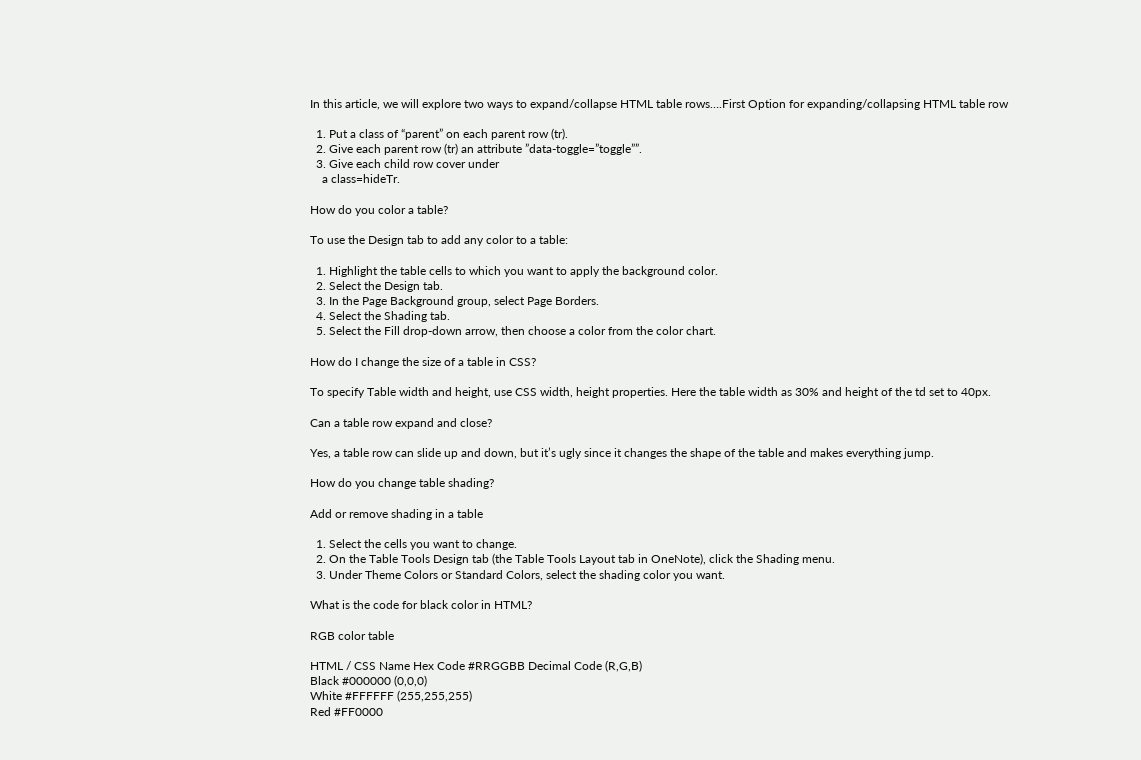In this article, we will explore two ways to expand/collapse HTML table rows….First Option for expanding/collapsing HTML table row

  1. Put a class of “parent” on each parent row (tr).
  2. Give each parent row (tr) an attribute ”data-toggle=”toggle””.
  3. Give each child row cover under
    a class=hideTr.

How do you color a table?

To use the Design tab to add any color to a table:

  1. Highlight the table cells to which you want to apply the background color.
  2. Select the Design tab.
  3. In the Page Background group, select Page Borders.
  4. Select the Shading tab.
  5. Select the Fill drop-down arrow, then choose a color from the color chart.

How do I change the size of a table in CSS?

To specify Table width and height, use CSS width, height properties. Here the table width as 30% and height of the td set to 40px.

Can a table row expand and close?

Yes, a table row can slide up and down, but it’s ugly since it changes the shape of the table and makes everything jump.

How do you change table shading?

Add or remove shading in a table

  1. Select the cells you want to change.
  2. On the Table Tools Design tab (the Table Tools Layout tab in OneNote), click the Shading menu.
  3. Under Theme Colors or Standard Colors, select the shading color you want.

What is the code for black color in HTML?

RGB color table

HTML / CSS Name Hex Code #RRGGBB Decimal Code (R,G,B)
Black #000000 (0,0,0)
White #FFFFFF (255,255,255)
Red #FF0000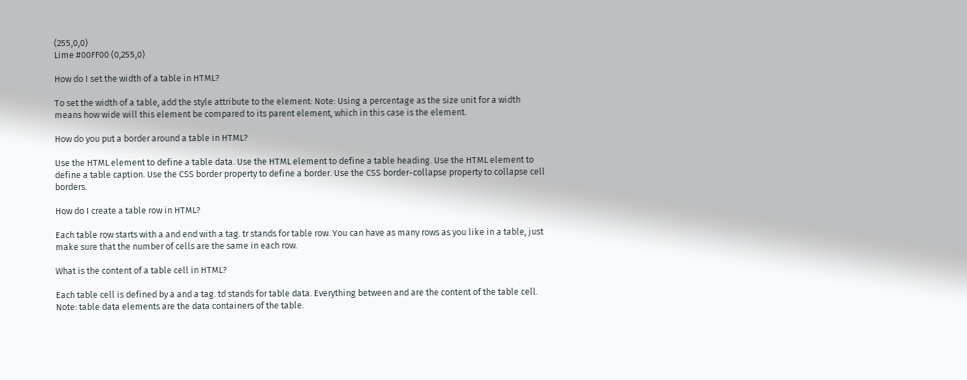(255,0,0)
Lime #00FF00 (0,255,0)

How do I set the width of a table in HTML?

To set the width of a table, add the style attribute to the element: Note: Using a percentage as the size unit for a width means how wide will this element be compared to its parent element, which in this case is the element.

How do you put a border around a table in HTML?

Use the HTML element to define a table data. Use the HTML element to define a table heading. Use the HTML element to define a table caption. Use the CSS border property to define a border. Use the CSS border-collapse property to collapse cell borders.

How do I create a table row in HTML?

Each table row starts with a and end with a tag. tr stands for table row. You can have as many rows as you like in a table, just make sure that the number of cells are the same in each row.

What is the content of a table cell in HTML?

Each table cell is defined by a and a tag. td stands for table data. Everything between and are the content of the table cell. Note: table data elements are the data containers of the table.